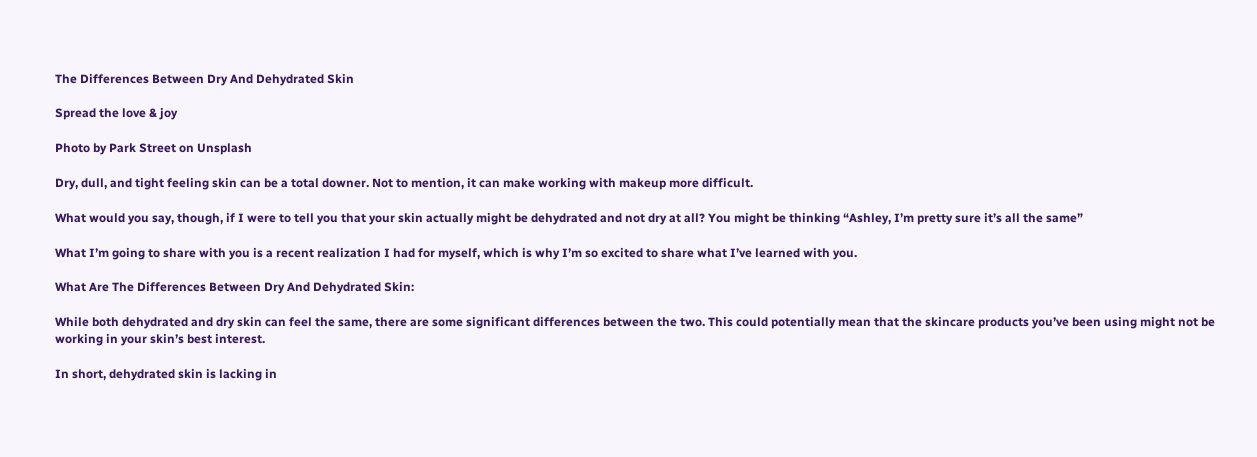The Differences Between Dry And Dehydrated Skin

Spread the love & joy

Photo by Park Street on Unsplash

Dry, dull, and tight feeling skin can be a total downer. Not to mention, it can make working with makeup more difficult.

What would you say, though, if I were to tell you that your skin actually might be dehydrated and not dry at all? You might be thinking “Ashley, I’m pretty sure it’s all the same”

What I’m going to share with you is a recent realization I had for myself, which is why I’m so excited to share what I’ve learned with you.

What Are The Differences Between Dry And Dehydrated Skin:

While both dehydrated and dry skin can feel the same, there are some significant differences between the two. This could potentially mean that the skincare products you’ve been using might not be working in your skin’s best interest.

In short, dehydrated skin is lacking in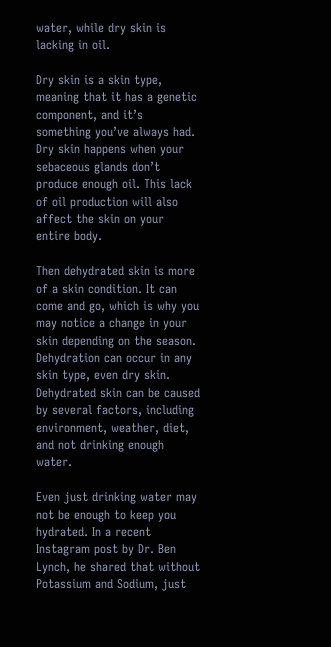water, while dry skin is lacking in oil.

Dry skin is a skin type, meaning that it has a genetic component, and it’s something you’ve always had. Dry skin happens when your sebaceous glands don’t produce enough oil. This lack of oil production will also affect the skin on your entire body.

Then dehydrated skin is more of a skin condition. It can come and go, which is why you may notice a change in your skin depending on the season. Dehydration can occur in any skin type, even dry skin. Dehydrated skin can be caused by several factors, including environment, weather, diet, and not drinking enough water.

Even just drinking water may not be enough to keep you hydrated. In a recent Instagram post by Dr. Ben Lynch, he shared that without Potassium and Sodium, just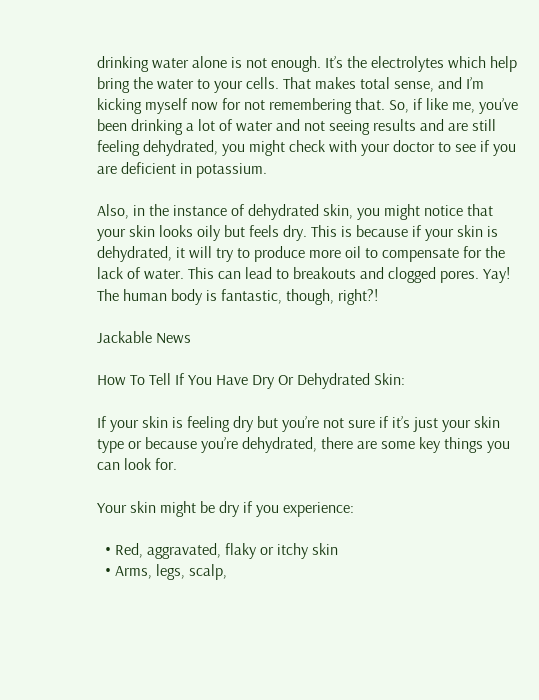drinking water alone is not enough. It’s the electrolytes which help bring the water to your cells. That makes total sense, and I’m kicking myself now for not remembering that. So, if like me, you’ve been drinking a lot of water and not seeing results and are still feeling dehydrated, you might check with your doctor to see if you are deficient in potassium.

Also, in the instance of dehydrated skin, you might notice that your skin looks oily but feels dry. This is because if your skin is dehydrated, it will try to produce more oil to compensate for the lack of water. This can lead to breakouts and clogged pores. Yay! The human body is fantastic, though, right?!

Jackable News

How To Tell If You Have Dry Or Dehydrated Skin:

If your skin is feeling dry but you’re not sure if it’s just your skin type or because you’re dehydrated, there are some key things you can look for.

Your skin might be dry if you experience:

  • Red, aggravated, flaky or itchy skin
  • Arms, legs, scalp,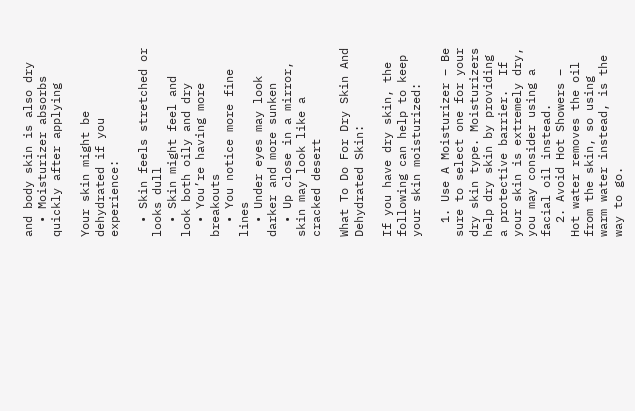and body skin is also dry
  • Moisturizer absorbs quickly after applying

Your skin might be dehydrated if you experience:

  • Skin feels stretched or looks dull
  • Skin might feel and look both oily and dry
  • You’re having more breakouts
  • You notice more fine lines
  • Under eyes may look darker and more sunken
  • Up close in a mirror, skin may look like a cracked desert

What To Do For Dry Skin And Dehydrated Skin:

If you have dry skin, the following can help to keep your skin moisturized:

  1. Use A Moisturizer – Be sure to select one for your dry skin type. Moisturizers help dry skin by providing a protective barrier.  If your skin is extremely dry, you may consider using a facial oil instead.
  2. Avoid Hot Showers – Hot water removes the oil from the skin, so using warm water instead, is the way to go.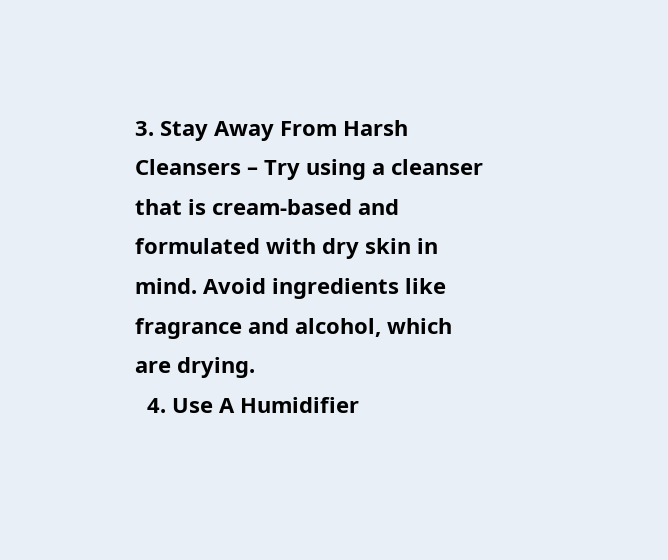3. Stay Away From Harsh Cleansers – Try using a cleanser that is cream-based and formulated with dry skin in mind. Avoid ingredients like fragrance and alcohol, which are drying.
  4. Use A Humidifier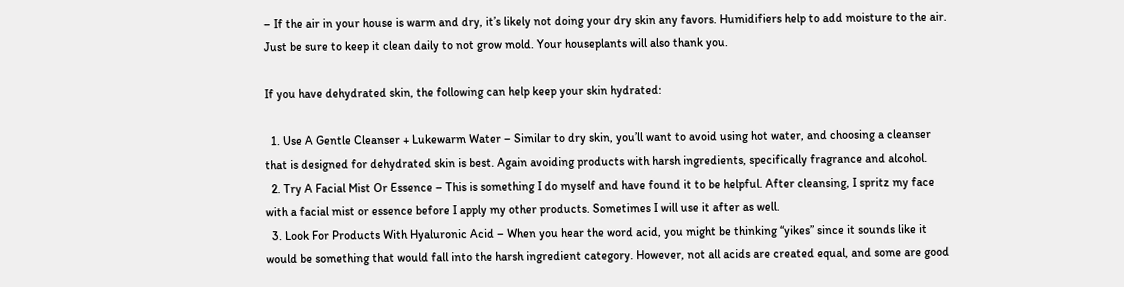– If the air in your house is warm and dry, it’s likely not doing your dry skin any favors. Humidifiers help to add moisture to the air. Just be sure to keep it clean daily to not grow mold. Your houseplants will also thank you.

If you have dehydrated skin, the following can help keep your skin hydrated:

  1. Use A Gentle Cleanser + Lukewarm Water – Similar to dry skin, you’ll want to avoid using hot water, and choosing a cleanser that is designed for dehydrated skin is best. Again avoiding products with harsh ingredients, specifically fragrance and alcohol.
  2. Try A Facial Mist Or Essence – This is something I do myself and have found it to be helpful. After cleansing, I spritz my face with a facial mist or essence before I apply my other products. Sometimes I will use it after as well.
  3. Look For Products With Hyaluronic Acid – When you hear the word acid, you might be thinking “yikes” since it sounds like it would be something that would fall into the harsh ingredient category. However, not all acids are created equal, and some are good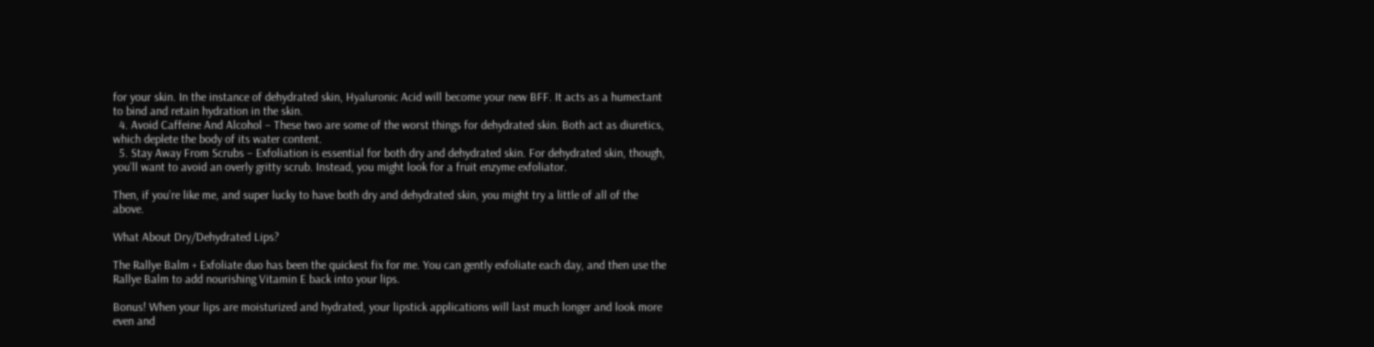for your skin. In the instance of dehydrated skin, Hyaluronic Acid will become your new BFF. It acts as a humectant to bind and retain hydration in the skin.
  4. Avoid Caffeine And Alcohol – These two are some of the worst things for dehydrated skin. Both act as diuretics, which deplete the body of its water content.
  5. Stay Away From Scrubs – Exfoliation is essential for both dry and dehydrated skin. For dehydrated skin, though, you’ll want to avoid an overly gritty scrub. Instead, you might look for a fruit enzyme exfoliator.

Then, if you’re like me, and super lucky to have both dry and dehydrated skin, you might try a little of all of the above.

What About Dry/Dehydrated Lips?

The Rallye Balm + Exfoliate duo has been the quickest fix for me. You can gently exfoliate each day, and then use the Rallye Balm to add nourishing Vitamin E back into your lips.

Bonus! When your lips are moisturized and hydrated, your lipstick applications will last much longer and look more even and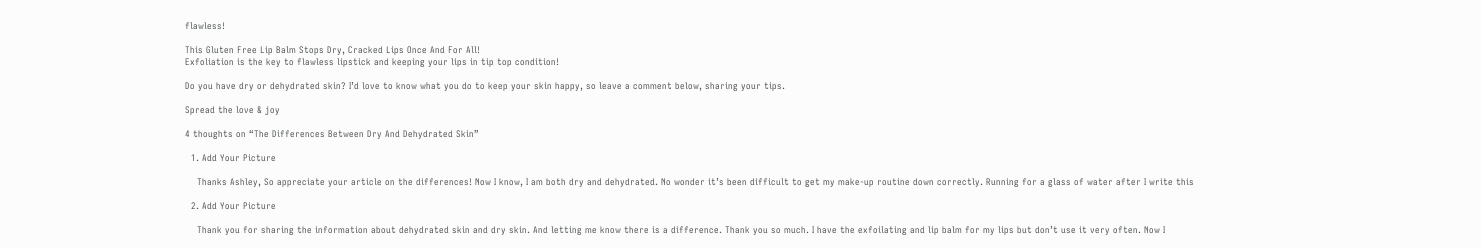flawless!

This Gluten Free Lip Balm Stops Dry, Cracked Lips Once And For All!
Exfoliation is the key to flawless lipstick and keeping your lips in tip top condition!

Do you have dry or dehydrated skin? I’d love to know what you do to keep your skin happy, so leave a comment below, sharing your tips.

Spread the love & joy

4 thoughts on “The Differences Between Dry And Dehydrated Skin”

  1. Add Your Picture

    Thanks Ashley, So appreciate your article on the differences! Now I know, I am both dry and dehydrated. No wonder it’s been difficult to get my make-up routine down correctly. Running for a glass of water after I write this

  2. Add Your Picture

    Thank you for sharing the information about dehydrated skin and dry skin. And letting me know there is a difference. Thank you so much. I have the exfoilating and lip balm for my lips but don’t use it very often. Now I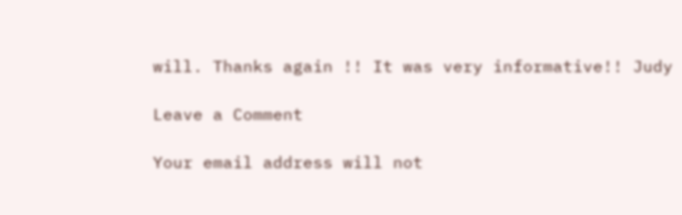will. Thanks again !! It was very informative!! Judy

Leave a Comment

Your email address will not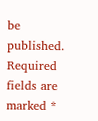be published. Required fields are marked *